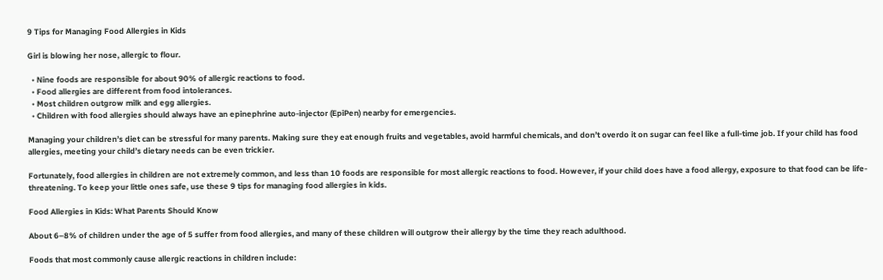9 Tips for Managing Food Allergies in Kids

Girl is blowing her nose, allergic to flour.

  • Nine foods are responsible for about 90% of allergic reactions to food.
  • Food allergies are different from food intolerances.
  • Most children outgrow milk and egg allergies.
  • Children with food allergies should always have an epinephrine auto-injector (EpiPen) nearby for emergencies.

Managing your children’s diet can be stressful for many parents. Making sure they eat enough fruits and vegetables, avoid harmful chemicals, and don’t overdo it on sugar can feel like a full-time job. If your child has food allergies, meeting your child’s dietary needs can be even trickier.

Fortunately, food allergies in children are not extremely common, and less than 10 foods are responsible for most allergic reactions to food. However, if your child does have a food allergy, exposure to that food can be life-threatening. To keep your little ones safe, use these 9 tips for managing food allergies in kids.

Food Allergies in Kids: What Parents Should Know

About 6–8% of children under the age of 5 suffer from food allergies, and many of these children will outgrow their allergy by the time they reach adulthood.

Foods that most commonly cause allergic reactions in children include: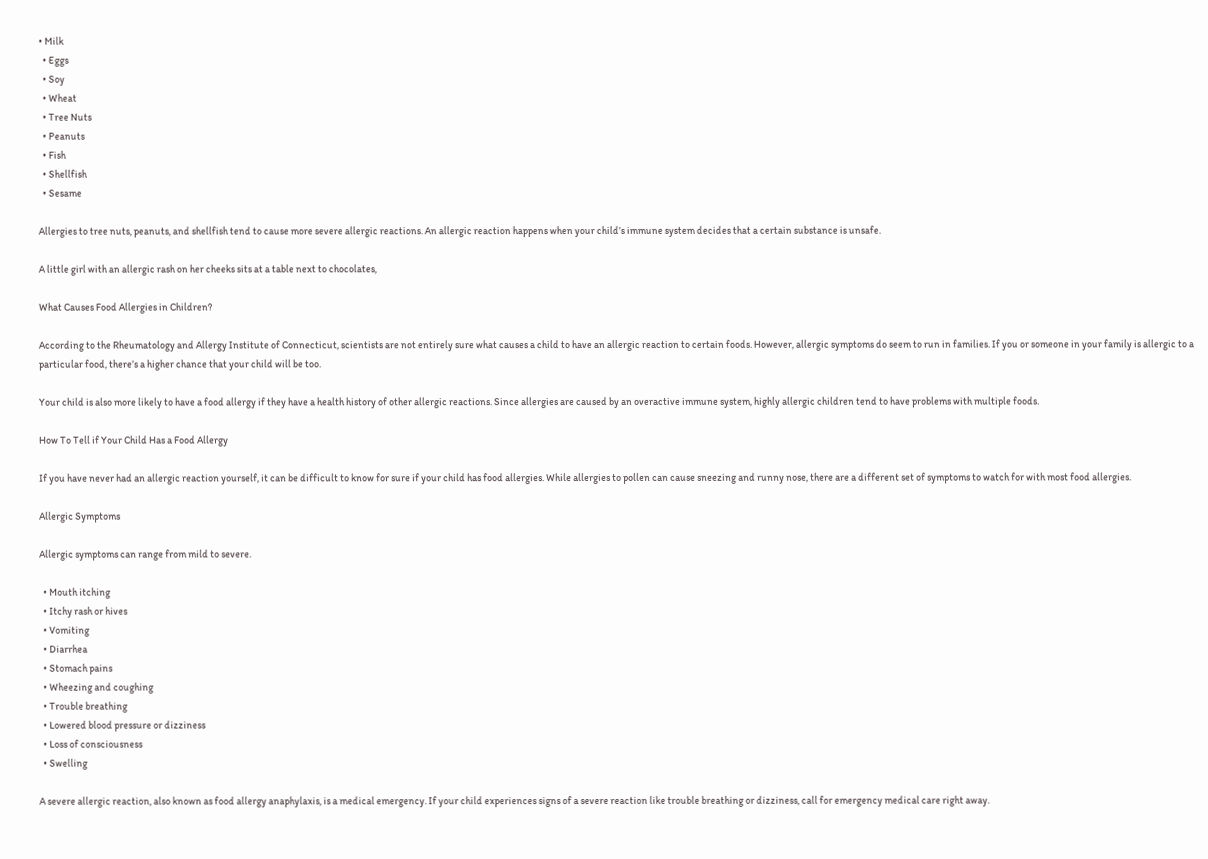• Milk
  • Eggs
  • Soy
  • Wheat
  • Tree Nuts
  • Peanuts
  • Fish
  • Shellfish
  • Sesame

Allergies to tree nuts, peanuts, and shellfish tend to cause more severe allergic reactions. An allergic reaction happens when your child’s immune system decides that a certain substance is unsafe.

A little girl with an allergic rash on her cheeks sits at a table next to chocolates,

What Causes Food Allergies in Children?

According to the Rheumatology and Allergy Institute of Connecticut, scientists are not entirely sure what causes a child to have an allergic reaction to certain foods. However, allergic symptoms do seem to run in families. If you or someone in your family is allergic to a particular food, there’s a higher chance that your child will be too.

Your child is also more likely to have a food allergy if they have a health history of other allergic reactions. Since allergies are caused by an overactive immune system, highly allergic children tend to have problems with multiple foods.

How To Tell if Your Child Has a Food Allergy

If you have never had an allergic reaction yourself, it can be difficult to know for sure if your child has food allergies. While allergies to pollen can cause sneezing and runny nose, there are a different set of symptoms to watch for with most food allergies.

Allergic Symptoms

Allergic symptoms can range from mild to severe.

  • Mouth itching
  • Itchy rash or hives
  • Vomiting
  • Diarrhea
  • Stomach pains
  • Wheezing and coughing
  • Trouble breathing
  • Lowered blood pressure or dizziness
  • Loss of consciousness
  • Swelling

A severe allergic reaction, also known as food allergy anaphylaxis, is a medical emergency. If your child experiences signs of a severe reaction like trouble breathing or dizziness, call for emergency medical care right away.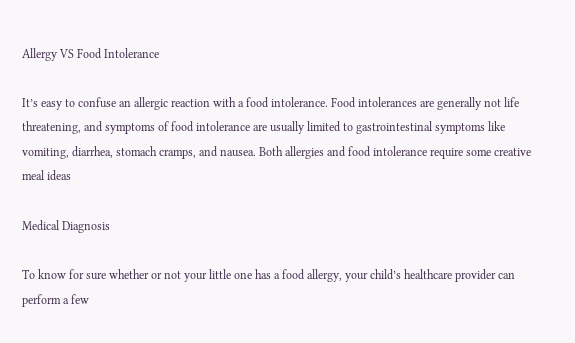Allergy VS Food Intolerance

It’s easy to confuse an allergic reaction with a food intolerance. Food intolerances are generally not life threatening, and symptoms of food intolerance are usually limited to gastrointestinal symptoms like vomiting, diarrhea, stomach cramps, and nausea. Both allergies and food intolerance require some creative meal ideas

Medical Diagnosis

To know for sure whether or not your little one has a food allergy, your child’s healthcare provider can perform a few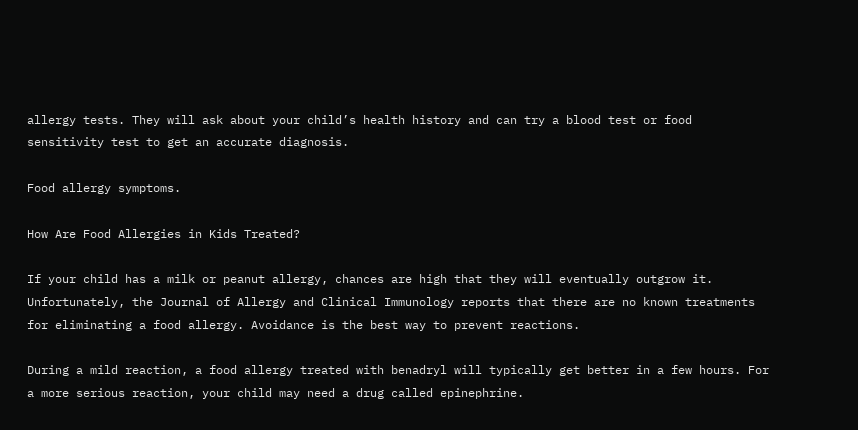allergy tests. They will ask about your child’s health history and can try a blood test or food sensitivity test to get an accurate diagnosis.

Food allergy symptoms.

How Are Food Allergies in Kids Treated?

If your child has a milk or peanut allergy, chances are high that they will eventually outgrow it. Unfortunately, the Journal of Allergy and Clinical Immunology reports that there are no known treatments for eliminating a food allergy. Avoidance is the best way to prevent reactions.

During a mild reaction, a food allergy treated with benadryl will typically get better in a few hours. For a more serious reaction, your child may need a drug called epinephrine.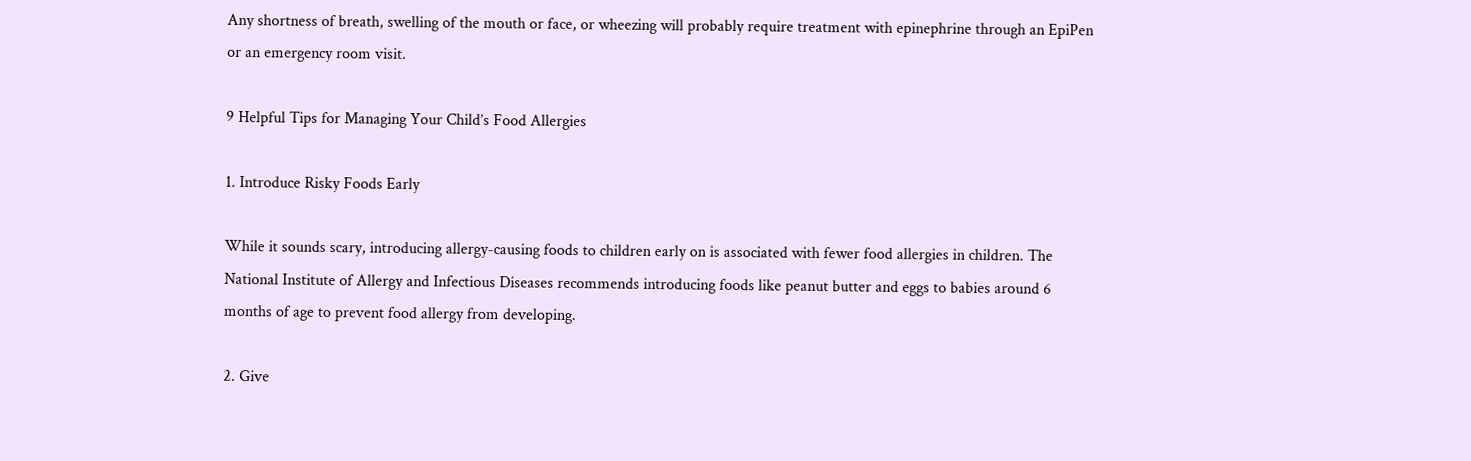Any shortness of breath, swelling of the mouth or face, or wheezing will probably require treatment with epinephrine through an EpiPen or an emergency room visit.

9 Helpful Tips for Managing Your Child’s Food Allergies

1. Introduce Risky Foods Early

While it sounds scary, introducing allergy-causing foods to children early on is associated with fewer food allergies in children. The National Institute of Allergy and Infectious Diseases recommends introducing foods like peanut butter and eggs to babies around 6 months of age to prevent food allergy from developing.

2. Give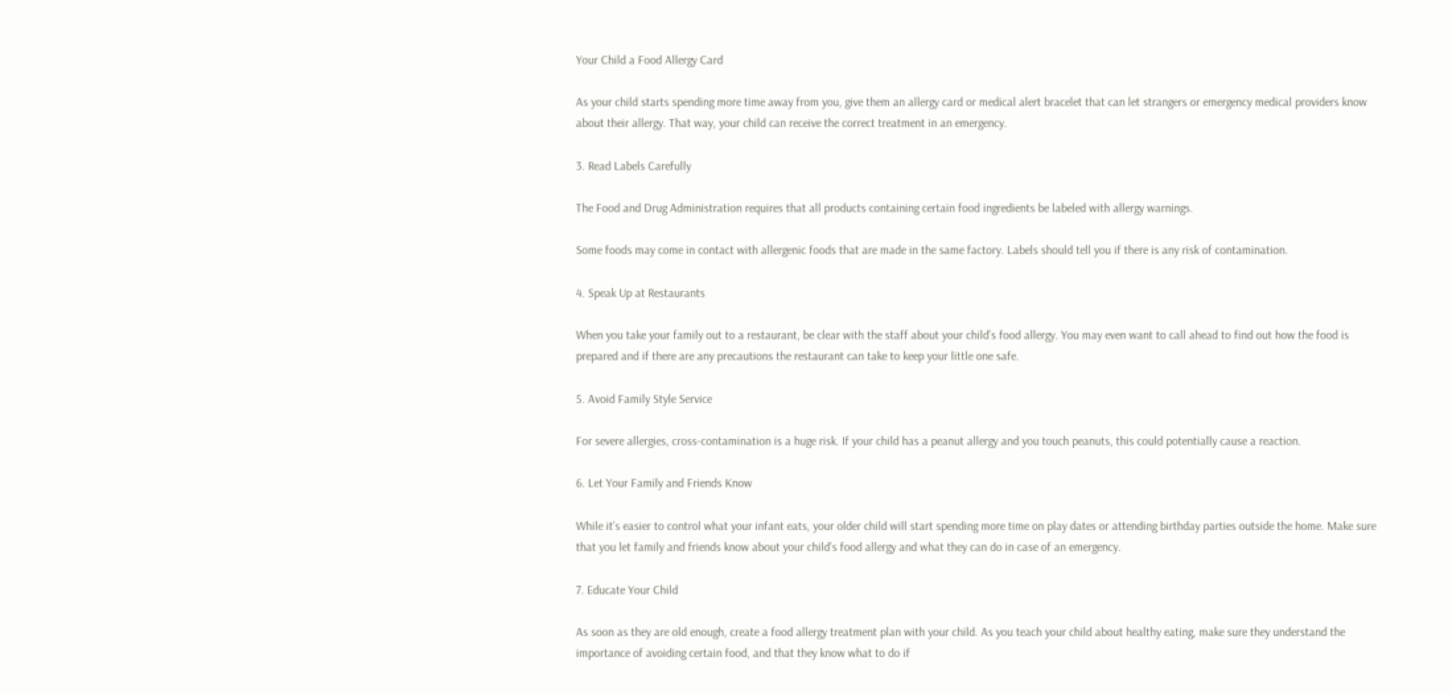Your Child a Food Allergy Card

As your child starts spending more time away from you, give them an allergy card or medical alert bracelet that can let strangers or emergency medical providers know about their allergy. That way, your child can receive the correct treatment in an emergency.

3. Read Labels Carefully

The Food and Drug Administration requires that all products containing certain food ingredients be labeled with allergy warnings.

Some foods may come in contact with allergenic foods that are made in the same factory. Labels should tell you if there is any risk of contamination.

4. Speak Up at Restaurants

When you take your family out to a restaurant, be clear with the staff about your child’s food allergy. You may even want to call ahead to find out how the food is prepared and if there are any precautions the restaurant can take to keep your little one safe.

5. Avoid Family Style Service

For severe allergies, cross-contamination is a huge risk. If your child has a peanut allergy and you touch peanuts, this could potentially cause a reaction.

6. Let Your Family and Friends Know

While it’s easier to control what your infant eats, your older child will start spending more time on play dates or attending birthday parties outside the home. Make sure that you let family and friends know about your child’s food allergy and what they can do in case of an emergency.

7. Educate Your Child

As soon as they are old enough, create a food allergy treatment plan with your child. As you teach your child about healthy eating, make sure they understand the importance of avoiding certain food, and that they know what to do if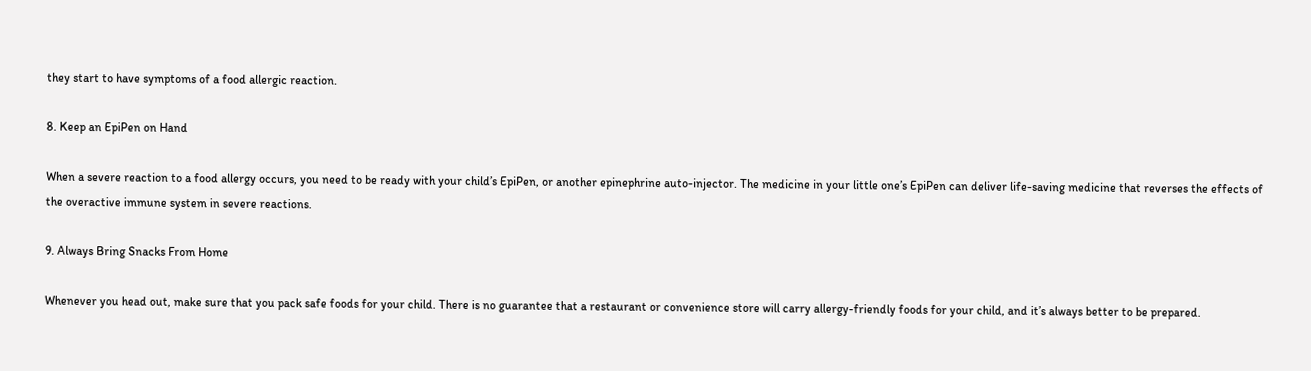they start to have symptoms of a food allergic reaction.

8. Keep an EpiPen on Hand

When a severe reaction to a food allergy occurs, you need to be ready with your child’s EpiPen, or another epinephrine auto-injector. The medicine in your little one’s EpiPen can deliver life-saving medicine that reverses the effects of the overactive immune system in severe reactions.

9. Always Bring Snacks From Home

Whenever you head out, make sure that you pack safe foods for your child. There is no guarantee that a restaurant or convenience store will carry allergy-friendly foods for your child, and it’s always better to be prepared.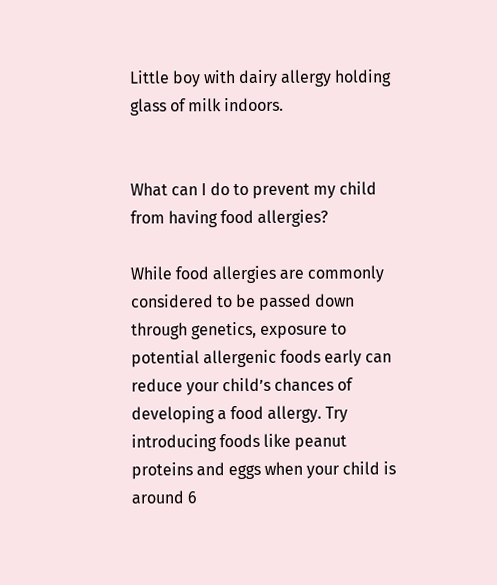Little boy with dairy allergy holding glass of milk indoors.


What can I do to prevent my child from having food allergies?

While food allergies are commonly considered to be passed down through genetics, exposure to potential allergenic foods early can reduce your child’s chances of developing a food allergy. Try introducing foods like peanut proteins and eggs when your child is around 6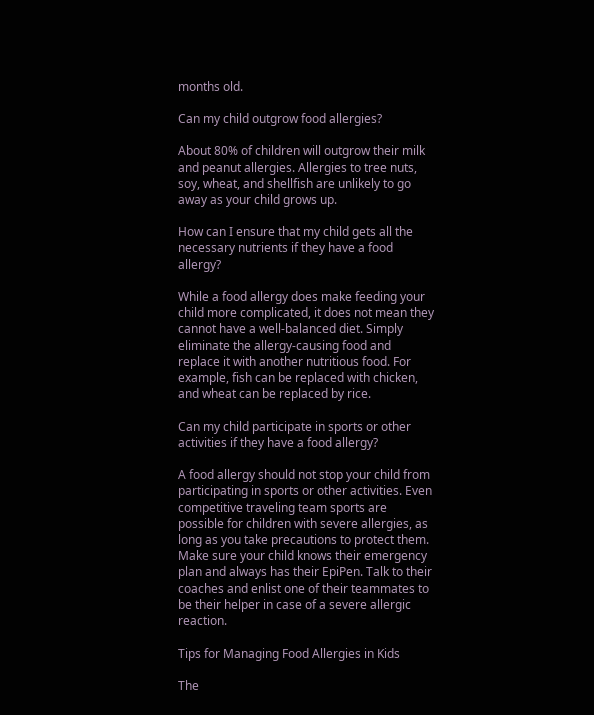months old.

Can my child outgrow food allergies?

About 80% of children will outgrow their milk and peanut allergies. Allergies to tree nuts, soy, wheat, and shellfish are unlikely to go away as your child grows up.

How can I ensure that my child gets all the necessary nutrients if they have a food allergy?

While a food allergy does make feeding your child more complicated, it does not mean they cannot have a well-balanced diet. Simply eliminate the allergy-causing food and replace it with another nutritious food. For example, fish can be replaced with chicken, and wheat can be replaced by rice.

Can my child participate in sports or other activities if they have a food allergy?

A food allergy should not stop your child from participating in sports or other activities. Even competitive traveling team sports are possible for children with severe allergies, as long as you take precautions to protect them. Make sure your child knows their emergency plan and always has their EpiPen. Talk to their coaches and enlist one of their teammates to be their helper in case of a severe allergic reaction.

Tips for Managing Food Allergies in Kids

The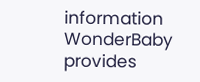information WonderBaby provides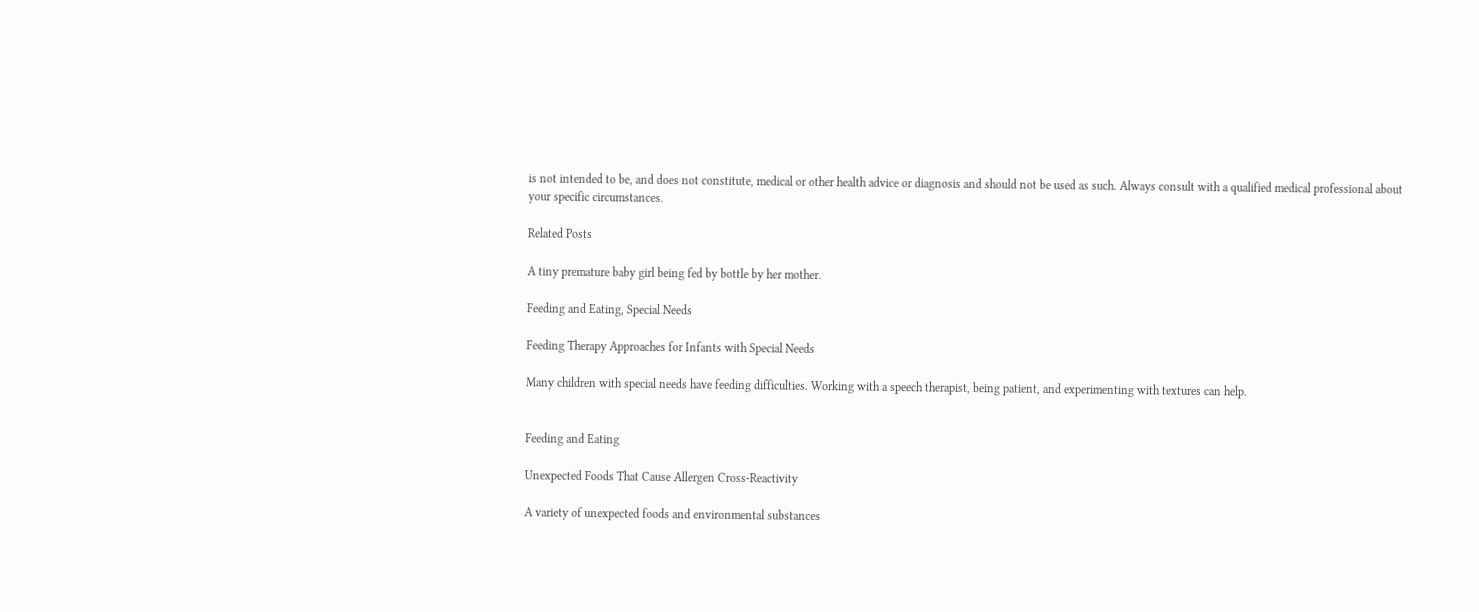is not intended to be, and does not constitute, medical or other health advice or diagnosis and should not be used as such. Always consult with a qualified medical professional about your specific circumstances.

Related Posts

A tiny premature baby girl being fed by bottle by her mother.

Feeding and Eating, Special Needs

Feeding Therapy Approaches for Infants with Special Needs

Many children with special needs have feeding difficulties. Working with a speech therapist, being patient, and experimenting with textures can help.


Feeding and Eating

Unexpected Foods That Cause Allergen Cross-Reactivity

A variety of unexpected foods and environmental substances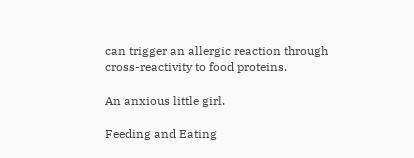can trigger an allergic reaction through cross-reactivity to food proteins.

An anxious little girl.

Feeding and Eating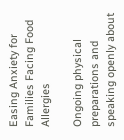Easing Anxiety for Families Facing Food Allergies

Ongoing physical preparations and speaking openly about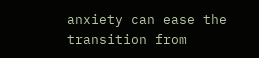anxiety can ease the transition from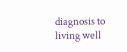diagnosis to living well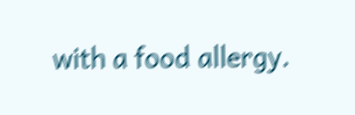with a food allergy.